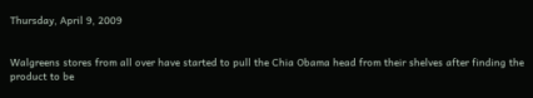Thursday, April 9, 2009


Walgreens stores from all over have started to pull the Chia Obama head from their shelves after finding the product to be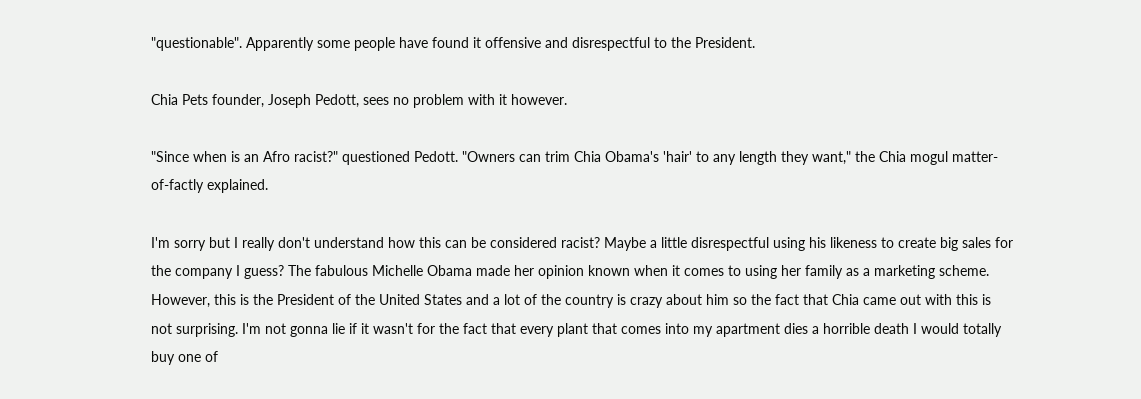"questionable". Apparently some people have found it offensive and disrespectful to the President.

Chia Pets founder, Joseph Pedott, sees no problem with it however.

"Since when is an Afro racist?" questioned Pedott. "Owners can trim Chia Obama's 'hair' to any length they want," the Chia mogul matter-of-factly explained.

I'm sorry but I really don't understand how this can be considered racist? Maybe a little disrespectful using his likeness to create big sales for the company I guess? The fabulous Michelle Obama made her opinion known when it comes to using her family as a marketing scheme. However, this is the President of the United States and a lot of the country is crazy about him so the fact that Chia came out with this is not surprising. I'm not gonna lie if it wasn't for the fact that every plant that comes into my apartment dies a horrible death I would totally buy one of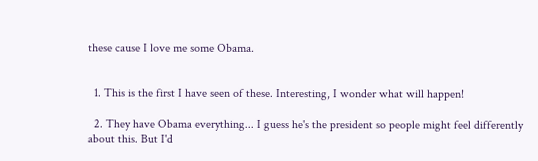these cause I love me some Obama.


  1. This is the first I have seen of these. Interesting, I wonder what will happen!

  2. They have Obama everything... I guess he's the president so people might feel differently about this. But I'd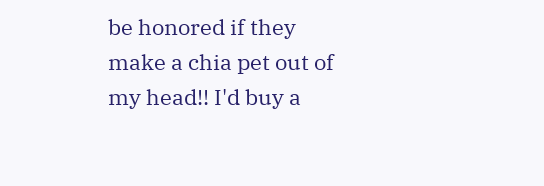be honored if they make a chia pet out of my head!! I'd buy a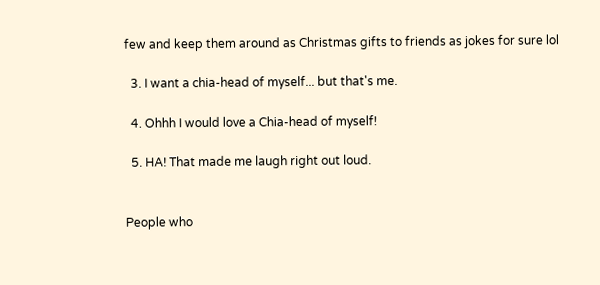few and keep them around as Christmas gifts to friends as jokes for sure lol

  3. I want a chia-head of myself... but that's me.

  4. Ohhh I would love a Chia-head of myself!

  5. HA! That made me laugh right out loud.


People who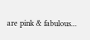are pink & fabulous...